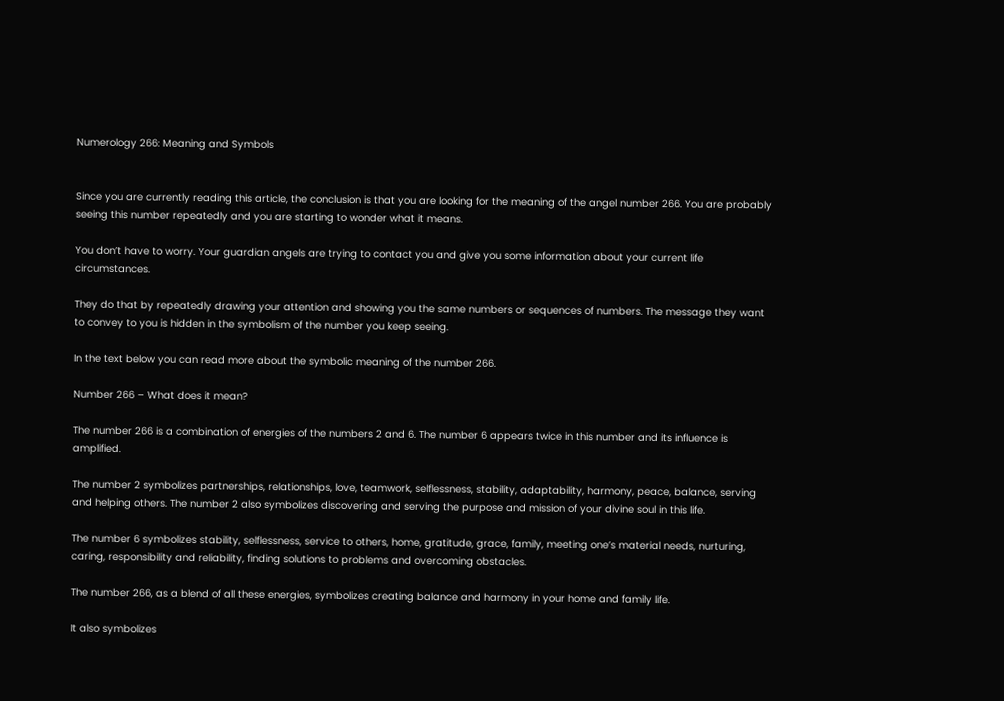Numerology 266: Meaning and Symbols


Since you are currently reading this article, the conclusion is that you are looking for the meaning of the angel number 266. You are probably seeing this number repeatedly and you are starting to wonder what it means.

You don’t have to worry. Your guardian angels are trying to contact you and give you some information about your current life circumstances.

They do that by repeatedly drawing your attention and showing you the same numbers or sequences of numbers. The message they want to convey to you is hidden in the symbolism of the number you keep seeing.

In the text below you can read more about the symbolic meaning of the number 266.

Number 266 – What does it mean?

The number 266 is a combination of energies of the numbers 2 and 6. The number 6 appears twice in this number and its influence is amplified.

The number 2 symbolizes partnerships, relationships, love, teamwork, selflessness, stability, adaptability, harmony, peace, balance, serving and helping others. The number 2 also symbolizes discovering and serving the purpose and mission of your divine soul in this life.

The number 6 symbolizes stability, selflessness, service to others, home, gratitude, grace, family, meeting one’s material needs, nurturing, caring, responsibility and reliability, finding solutions to problems and overcoming obstacles.

The number 266, as a blend of all these energies, symbolizes creating balance and harmony in your home and family life.

It also symbolizes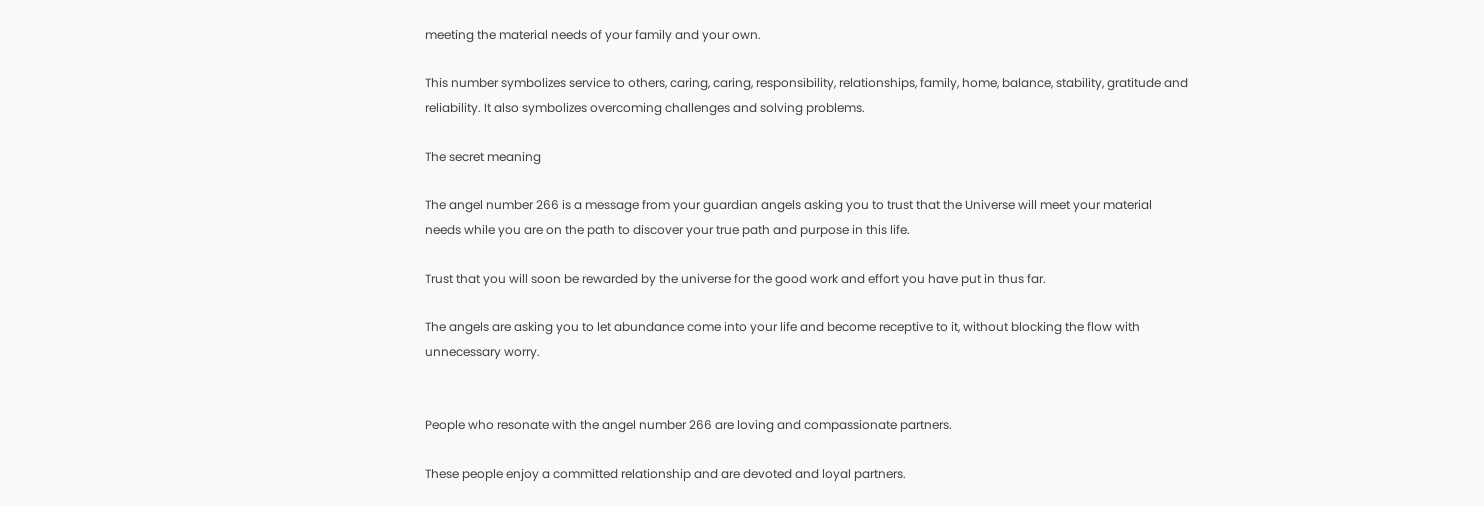meeting the material needs of your family and your own.

This number symbolizes service to others, caring, caring, responsibility, relationships, family, home, balance, stability, gratitude and reliability. It also symbolizes overcoming challenges and solving problems.

The secret meaning

The angel number 266 is a message from your guardian angels asking you to trust that the Universe will meet your material needs while you are on the path to discover your true path and purpose in this life.

Trust that you will soon be rewarded by the universe for the good work and effort you have put in thus far.

The angels are asking you to let abundance come into your life and become receptive to it, without blocking the flow with unnecessary worry.


People who resonate with the angel number 266 are loving and compassionate partners.

These people enjoy a committed relationship and are devoted and loyal partners.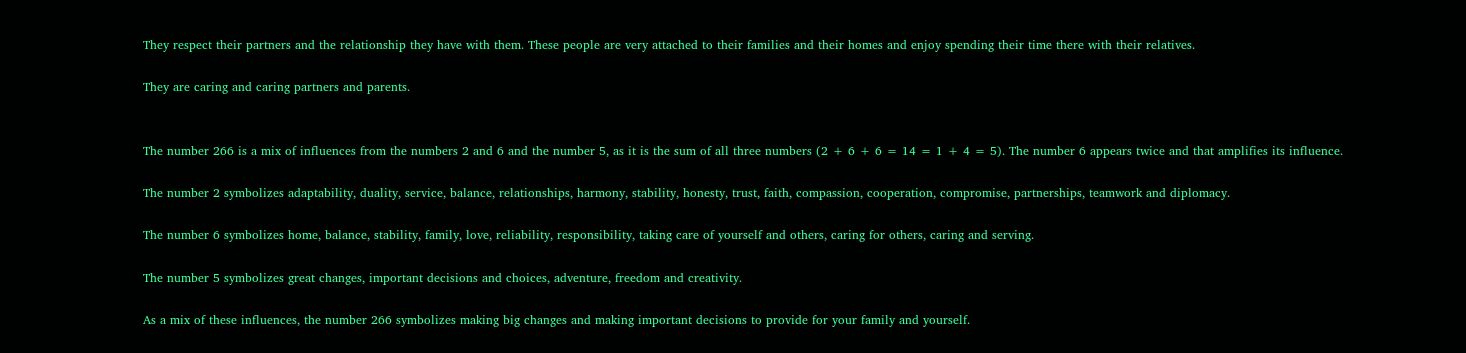They respect their partners and the relationship they have with them. These people are very attached to their families and their homes and enjoy spending their time there with their relatives.

They are caring and caring partners and parents.


The number 266 is a mix of influences from the numbers 2 and 6 and the number 5, as it is the sum of all three numbers (2 + 6 + 6 = 14 = 1 + 4 = 5). The number 6 appears twice and that amplifies its influence.

The number 2 symbolizes adaptability, duality, service, balance, relationships, harmony, stability, honesty, trust, faith, compassion, cooperation, compromise, partnerships, teamwork and diplomacy.

The number 6 symbolizes home, balance, stability, family, love, reliability, responsibility, taking care of yourself and others, caring for others, caring and serving.

The number 5 symbolizes great changes, important decisions and choices, adventure, freedom and creativity.

As a mix of these influences, the number 266 symbolizes making big changes and making important decisions to provide for your family and yourself.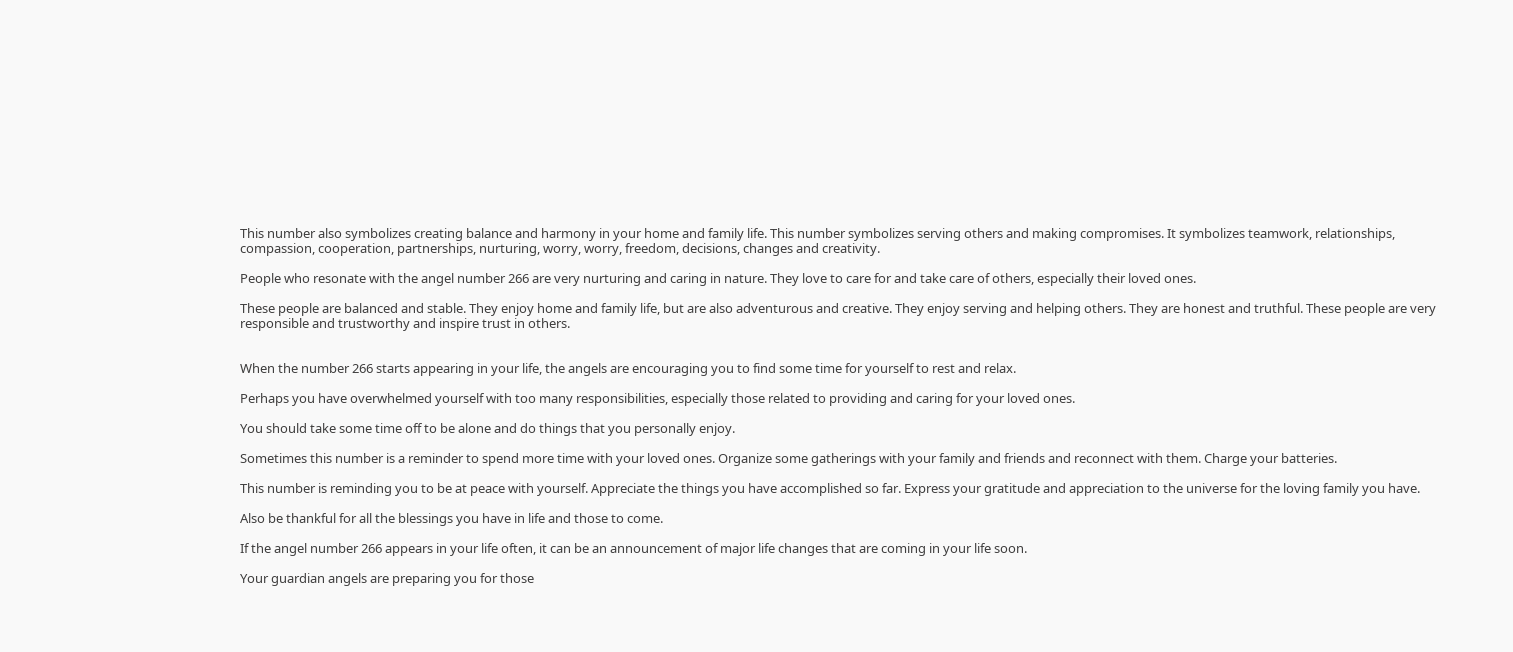This number also symbolizes creating balance and harmony in your home and family life. This number symbolizes serving others and making compromises. It symbolizes teamwork, relationships, compassion, cooperation, partnerships, nurturing, worry, worry, freedom, decisions, changes and creativity.

People who resonate with the angel number 266 are very nurturing and caring in nature. They love to care for and take care of others, especially their loved ones.

These people are balanced and stable. They enjoy home and family life, but are also adventurous and creative. They enjoy serving and helping others. They are honest and truthful. These people are very responsible and trustworthy and inspire trust in others.


When the number 266 starts appearing in your life, the angels are encouraging you to find some time for yourself to rest and relax.

Perhaps you have overwhelmed yourself with too many responsibilities, especially those related to providing and caring for your loved ones.

You should take some time off to be alone and do things that you personally enjoy.

Sometimes this number is a reminder to spend more time with your loved ones. Organize some gatherings with your family and friends and reconnect with them. Charge your batteries.

This number is reminding you to be at peace with yourself. Appreciate the things you have accomplished so far. Express your gratitude and appreciation to the universe for the loving family you have.

Also be thankful for all the blessings you have in life and those to come.

If the angel number 266 appears in your life often, it can be an announcement of major life changes that are coming in your life soon.

Your guardian angels are preparing you for those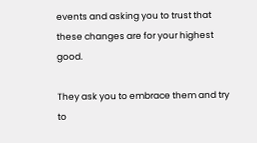events and asking you to trust that these changes are for your highest good.

They ask you to embrace them and try to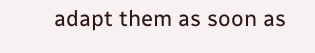adapt them as soon as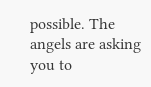possible. The angels are asking you to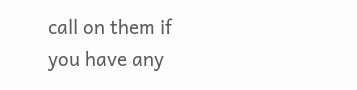call on them if you have any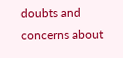doubts and concerns about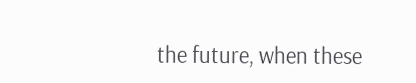the future, when these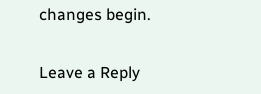changes begin.


Leave a Reply